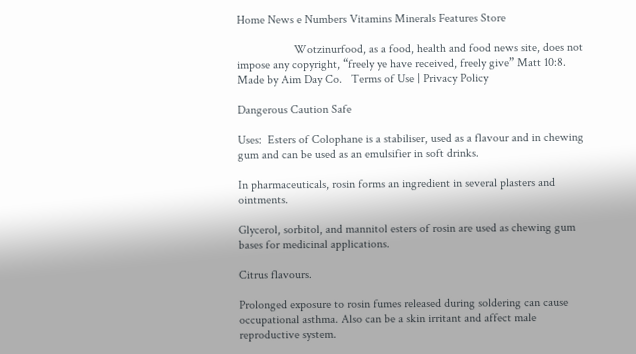Home News e Numbers Vitamins Minerals Features Store

                   Wotzinurfood, as a food, health and food news site, does not impose any copyright, “freely ye have received, freely give” Matt 10:8. Made by Aim Day Co.   Terms of Use | Privacy Policy

Dangerous Caution Safe

Uses:  Esters of Colophane is a stabiliser, used as a flavour and in chewing gum and can be used as an emulsifier in soft drinks.

In pharmaceuticals, rosin forms an ingredient in several plasters and ointments.

Glycerol, sorbitol, and mannitol esters of rosin are used as chewing gum bases for medicinal applications.

Citrus flavours.

Prolonged exposure to rosin fumes released during soldering can cause occupational asthma. Also can be a skin irritant and affect male reproductive system.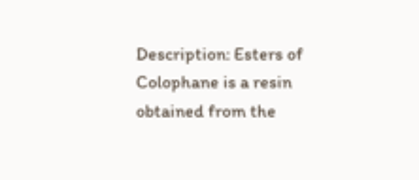Description: Esters of Colophane is a resin obtained from the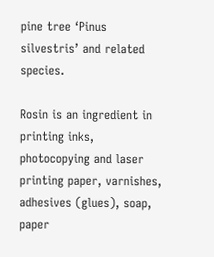pine tree ‘Pinus silvestris’ and related species.

Rosin is an ingredient in printing inks, photocopying and laser printing paper, varnishes, adhesives (glues), soap, paper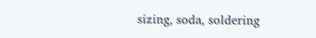sizing, soda, soldering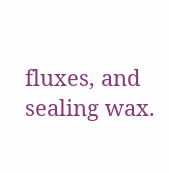fluxes, and sealing wax.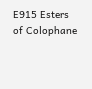E915 Esters of Colophane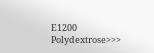E1200 Polydextrose>>>